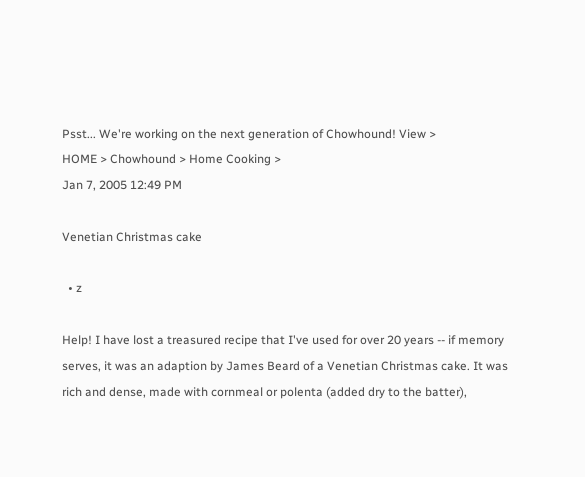Psst... We're working on the next generation of Chowhound! View >
HOME > Chowhound > Home Cooking >
Jan 7, 2005 12:49 PM

Venetian Christmas cake

  • z

Help! I have lost a treasured recipe that I've used for over 20 years -- if memory serves, it was an adaption by James Beard of a Venetian Christmas cake. It was rich and dense, made with cornmeal or polenta (added dry to the batter),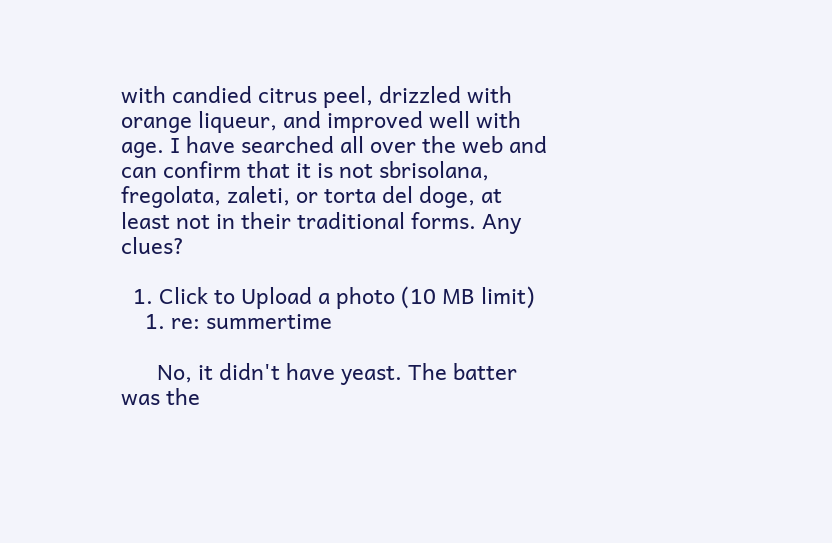with candied citrus peel, drizzled with orange liqueur, and improved well with age. I have searched all over the web and can confirm that it is not sbrisolana, fregolata, zaleti, or torta del doge, at least not in their traditional forms. Any clues?

  1. Click to Upload a photo (10 MB limit)
    1. re: summertime

      No, it didn't have yeast. The batter was the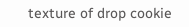texture of drop cookie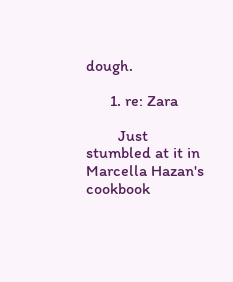dough.

      1. re: Zara

        Just stumbled at it in Marcella Hazan's cookbook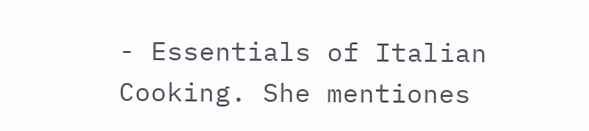- Essentials of Italian Cooking. She mentiones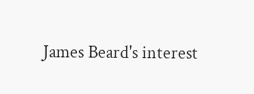James Beard's interest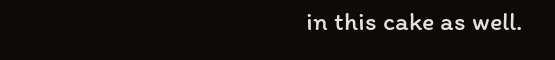in this cake as well.